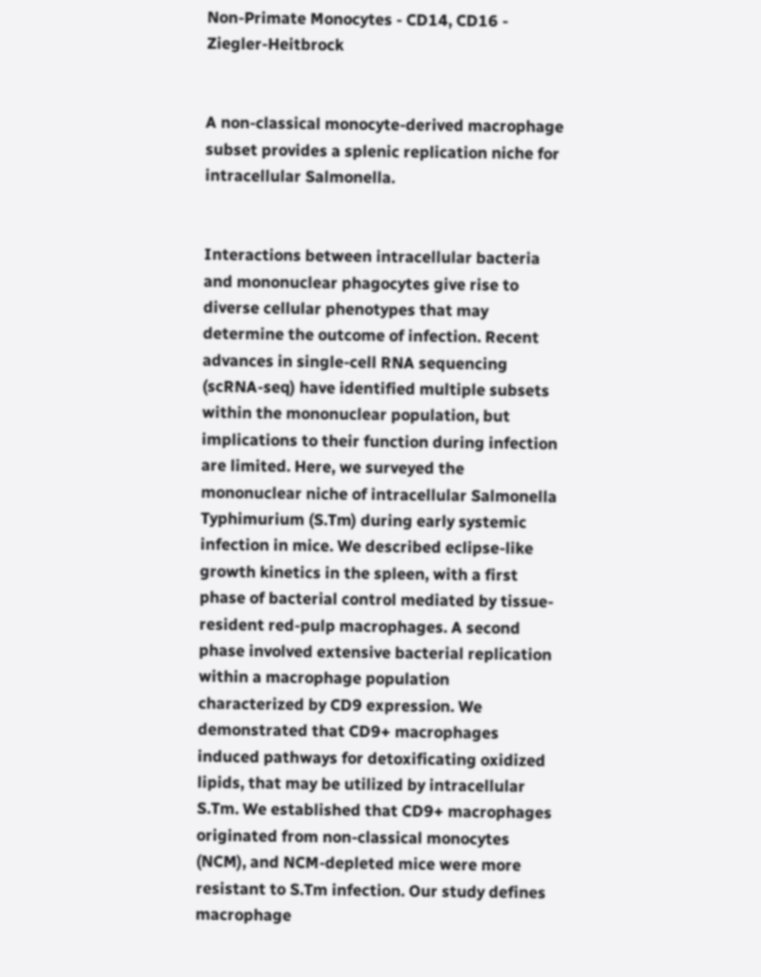Non-Primate Monocytes - CD14, CD16 - Ziegler-Heitbrock


A non-classical monocyte-derived macrophage subset provides a splenic replication niche for intracellular Salmonella.


Interactions between intracellular bacteria and mononuclear phagocytes give rise to diverse cellular phenotypes that may determine the outcome of infection. Recent advances in single-cell RNA sequencing (scRNA-seq) have identified multiple subsets within the mononuclear population, but implications to their function during infection are limited. Here, we surveyed the mononuclear niche of intracellular Salmonella Typhimurium (S.Tm) during early systemic infection in mice. We described eclipse-like growth kinetics in the spleen, with a first phase of bacterial control mediated by tissue-resident red-pulp macrophages. A second phase involved extensive bacterial replication within a macrophage population characterized by CD9 expression. We demonstrated that CD9+ macrophages induced pathways for detoxificating oxidized lipids, that may be utilized by intracellular S.Tm. We established that CD9+ macrophages originated from non-classical monocytes (NCM), and NCM-depleted mice were more resistant to S.Tm infection. Our study defines macrophage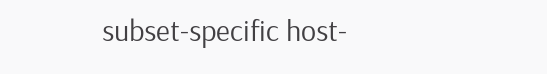subset-specific host-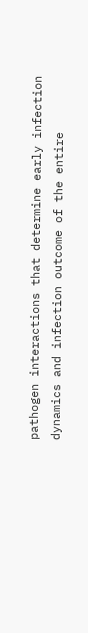pathogen interactions that determine early infection dynamics and infection outcome of the entire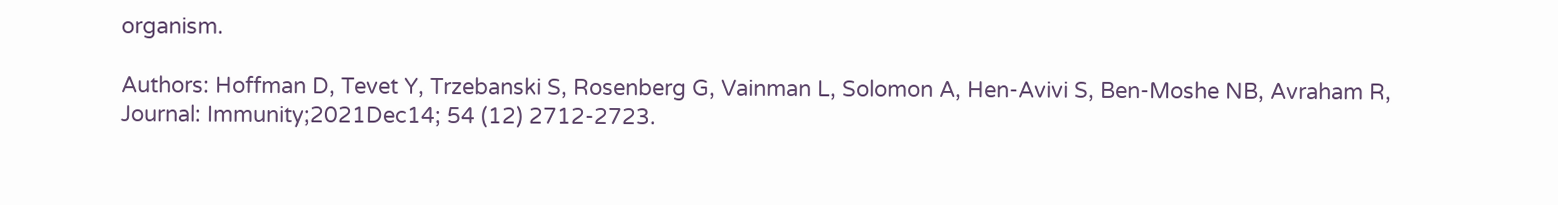organism.

Authors: Hoffman D, Tevet Y, Trzebanski S, Rosenberg G, Vainman L, Solomon A, Hen-Avivi S, Ben-Moshe NB, Avraham R,
Journal: Immunity;2021Dec14; 54 (12) 2712-2723.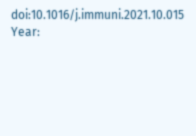doi:10.1016/j.immuni.2021.10.015
Year: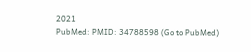2021
PubMed: PMID: 34788598 (Go to PubMed)